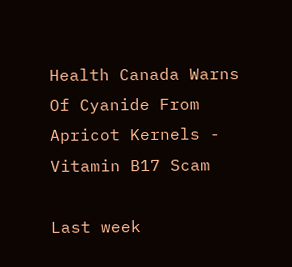Health Canada Warns Of Cyanide From Apricot Kernels - Vitamin B17 Scam

Last week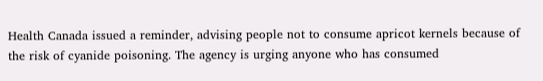Health Canada issued a reminder, advising people not to consume apricot kernels because of the risk of cyanide poisoning. The agency is urging anyone who has consumed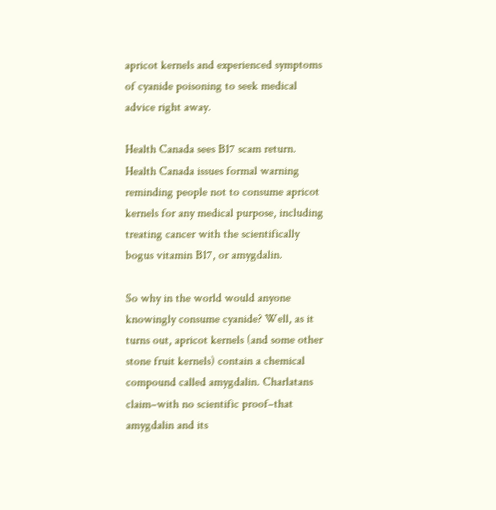apricot kernels and experienced symptoms of cyanide poisoning to seek medical advice right away.

Health Canada sees B17 scam return.
Health Canada issues formal warning reminding people not to consume apricot kernels for any medical purpose, including treating cancer with the scientifically bogus vitamin B17, or amygdalin.

So why in the world would anyone knowingly consume cyanide? Well, as it turns out, apricot kernels (and some other stone fruit kernels) contain a chemical compound called amygdalin. Charlatans claim–with no scientific proof–that amygdalin and its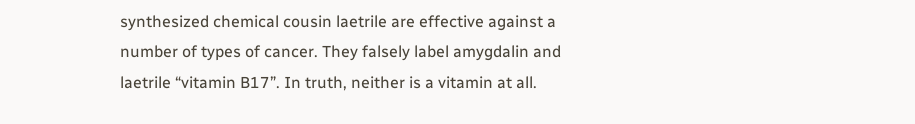synthesized chemical cousin laetrile are effective against a number of types of cancer. They falsely label amygdalin and laetrile “vitamin B17”. In truth, neither is a vitamin at all.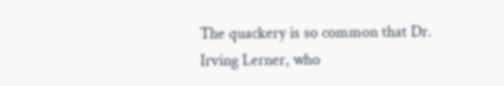The quackery is so common that Dr. Irving Lerner, who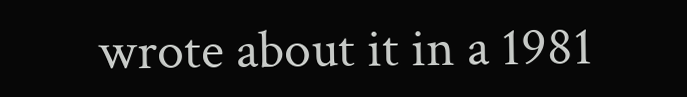wrote about it in a 1981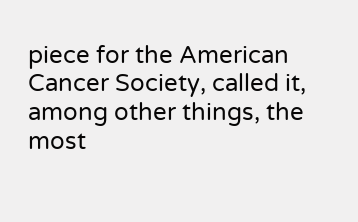piece for the American Cancer Society, called it, among other things, the most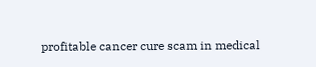profitable cancer cure scam in medical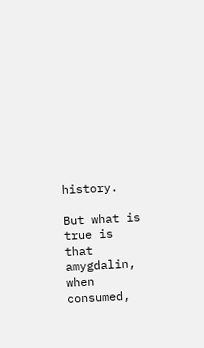history.

But what is true is that amygdalin, when consumed,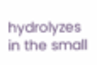hydrolyzes in the small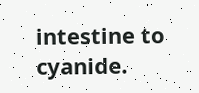intestine to cyanide.